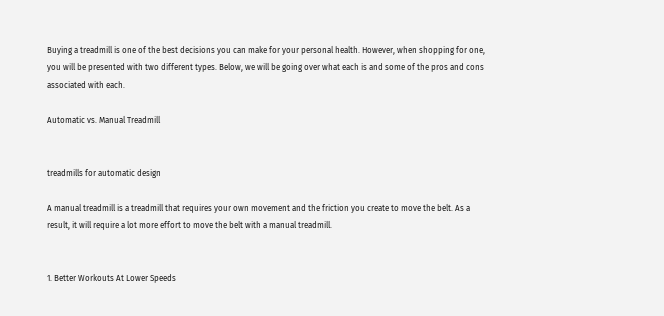Buying a treadmill is one of the best decisions you can make for your personal health. However, when shopping for one, you will be presented with two different types. Below, we will be going over what each is and some of the pros and cons associated with each.

Automatic vs. Manual Treadmill


treadmills for automatic design

A manual treadmill is a treadmill that requires your own movement and the friction you create to move the belt. As a result, it will require a lot more effort to move the belt with a manual treadmill.


1. Better Workouts At Lower Speeds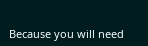Because you will need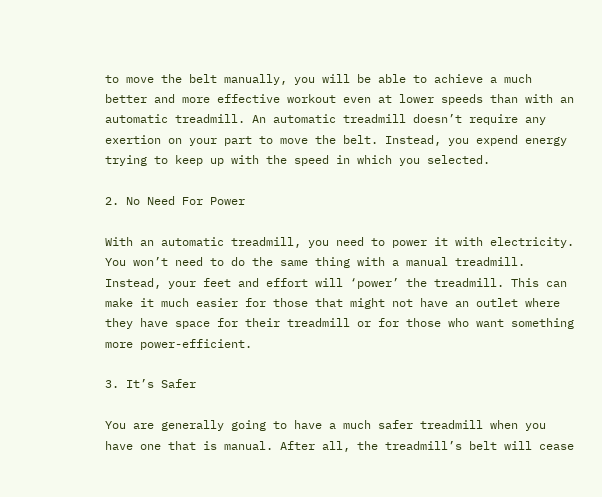to move the belt manually, you will be able to achieve a much better and more effective workout even at lower speeds than with an automatic treadmill. An automatic treadmill doesn’t require any exertion on your part to move the belt. Instead, you expend energy trying to keep up with the speed in which you selected.

2. No Need For Power

With an automatic treadmill, you need to power it with electricity. You won’t need to do the same thing with a manual treadmill. Instead, your feet and effort will ‘power’ the treadmill. This can make it much easier for those that might not have an outlet where they have space for their treadmill or for those who want something more power-efficient.

3. It’s Safer

You are generally going to have a much safer treadmill when you have one that is manual. After all, the treadmill’s belt will cease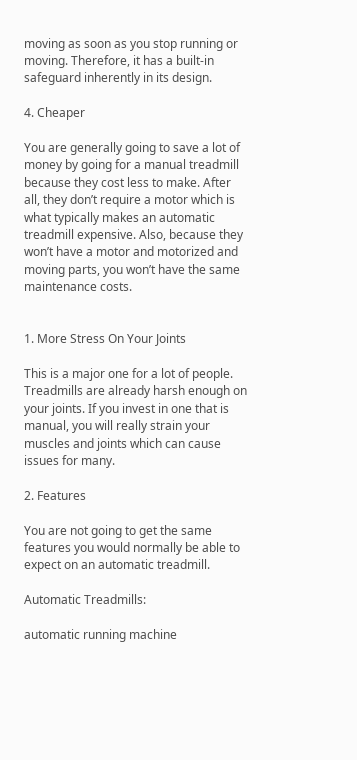moving as soon as you stop running or moving. Therefore, it has a built-in safeguard inherently in its design.

4. Cheaper

You are generally going to save a lot of money by going for a manual treadmill because they cost less to make. After all, they don’t require a motor which is what typically makes an automatic treadmill expensive. Also, because they won’t have a motor and motorized and moving parts, you won’t have the same maintenance costs.


1. More Stress On Your Joints

This is a major one for a lot of people. Treadmills are already harsh enough on your joints. If you invest in one that is manual, you will really strain your muscles and joints which can cause issues for many.

2. Features

You are not going to get the same features you would normally be able to expect on an automatic treadmill.

Automatic Treadmills:

automatic running machine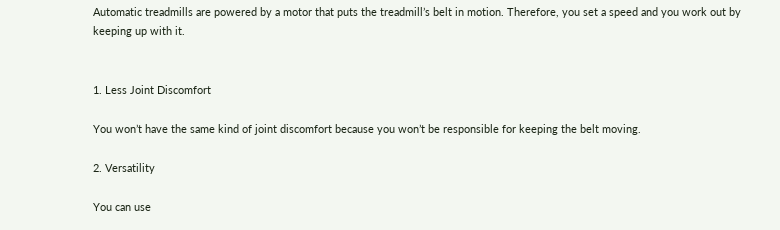Automatic treadmills are powered by a motor that puts the treadmill’s belt in motion. Therefore, you set a speed and you work out by keeping up with it.


1. Less Joint Discomfort

You won’t have the same kind of joint discomfort because you won’t be responsible for keeping the belt moving.

2. Versatility

You can use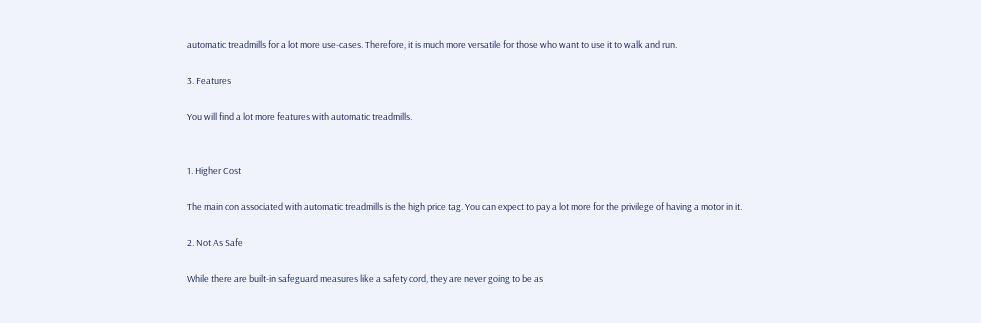automatic treadmills for a lot more use-cases. Therefore, it is much more versatile for those who want to use it to walk and run.

3. Features

You will find a lot more features with automatic treadmills.


1. Higher Cost

The main con associated with automatic treadmills is the high price tag. You can expect to pay a lot more for the privilege of having a motor in it.

2. Not As Safe

While there are built-in safeguard measures like a safety cord, they are never going to be as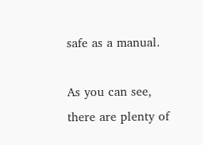safe as a manual.

As you can see, there are plenty of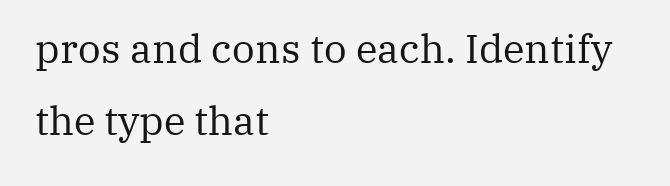pros and cons to each. Identify the type that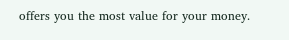offers you the most value for your money.